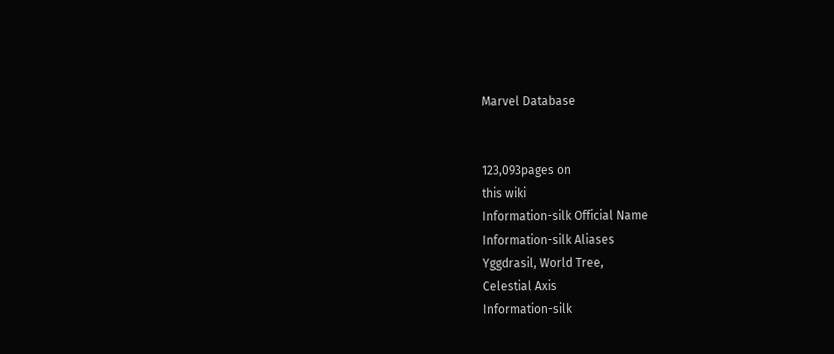Marvel Database


123,093pages on
this wiki
Information-silk Official Name
Information-silk Aliases
Yggdrasil, World Tree,
Celestial Axis
Information-silk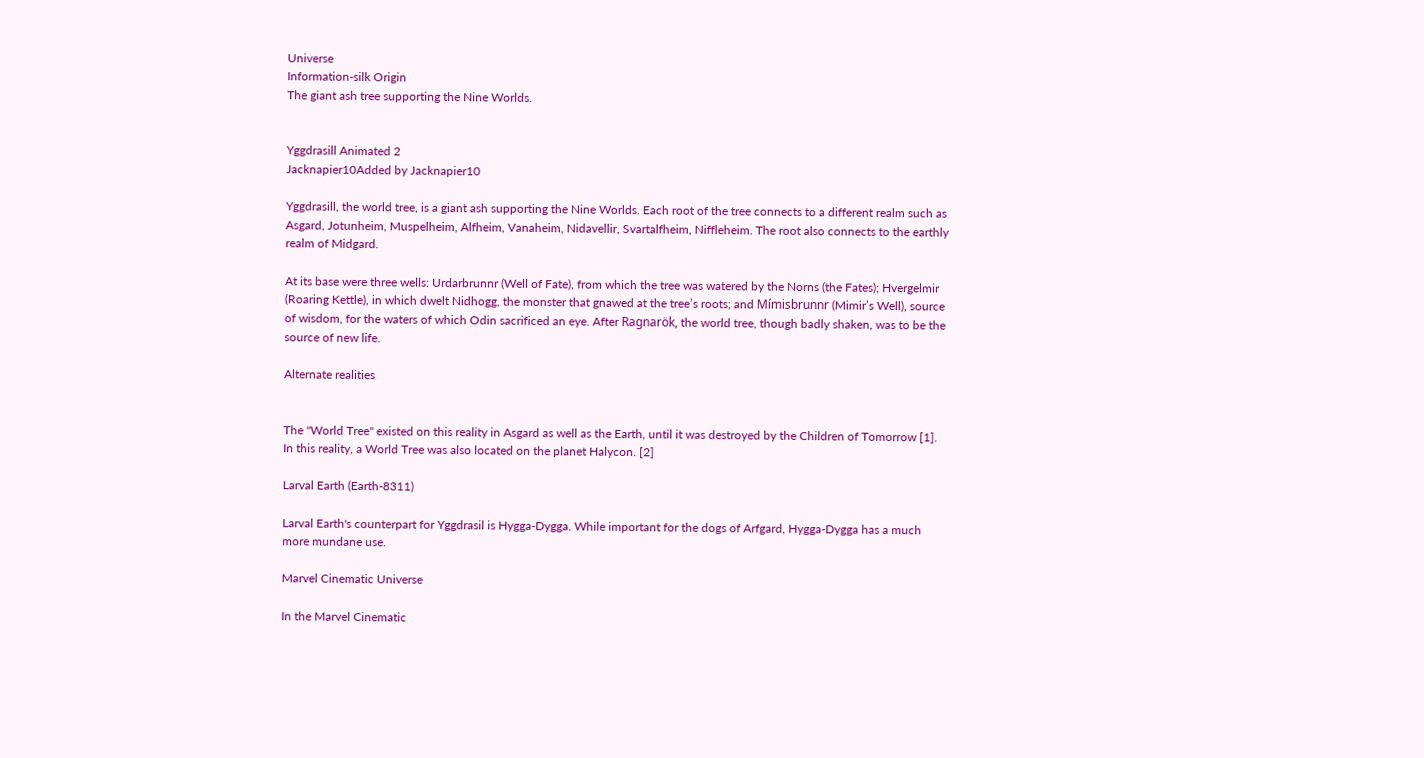Universe
Information-silk Origin
The giant ash tree supporting the Nine Worlds.


Yggdrasill Animated 2
Jacknapier10Added by Jacknapier10

Yggdrasill, the world tree, is a giant ash supporting the Nine Worlds. Each root of the tree connects to a different realm such as Asgard, Jotunheim, Muspelheim, Alfheim, Vanaheim, Nidavellir, Svartalfheim, Niffleheim. The root also connects to the earthly realm of Midgard.

At its base were three wells: Urdarbrunnr (Well of Fate), from which the tree was watered by the Norns (the Fates); Hvergelmir (Roaring Kettle), in which dwelt Nidhogg, the monster that gnawed at the tree’s roots; and Mímisbrunnr (Mimir’s Well), source of wisdom, for the waters of which Odin sacrificed an eye. After Ragnarök, the world tree, though badly shaken, was to be the source of new life.

Alternate realities


The "World Tree" existed on this reality in Asgard as well as the Earth, until it was destroyed by the Children of Tomorrow [1]. In this reality, a World Tree was also located on the planet Halycon. [2]

Larval Earth (Earth-8311)

Larval Earth's counterpart for Yggdrasil is Hygga-Dygga. While important for the dogs of Arfgard, Hygga-Dygga has a much more mundane use.

Marvel Cinematic Universe

In the Marvel Cinematic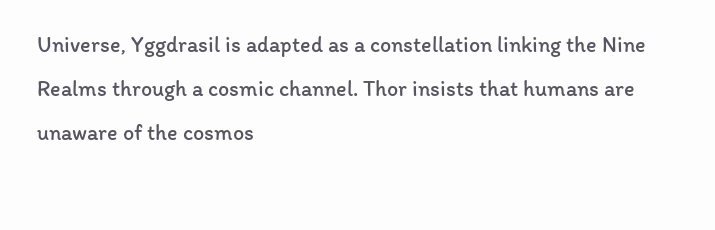Universe, Yggdrasil is adapted as a constellation linking the Nine Realms through a cosmic channel. Thor insists that humans are unaware of the cosmos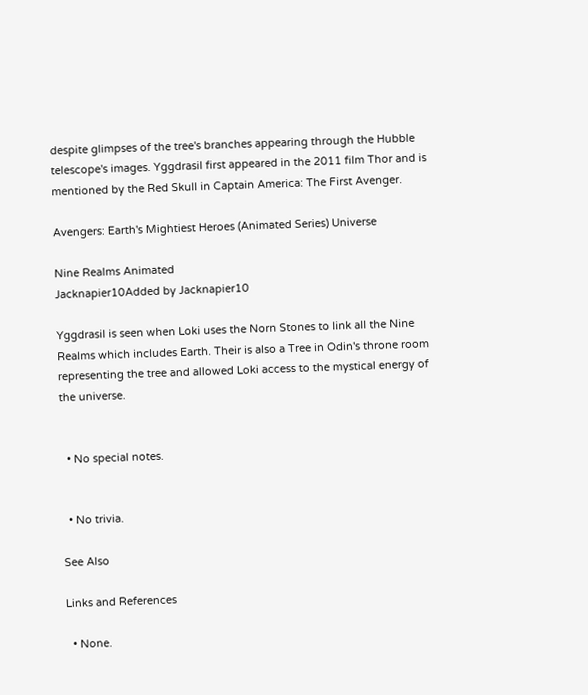despite glimpses of the tree's branches appearing through the Hubble telescope's images. Yggdrasil first appeared in the 2011 film Thor and is mentioned by the Red Skull in Captain America: The First Avenger.

Avengers: Earth's Mightiest Heroes (Animated Series) Universe

Nine Realms Animated
Jacknapier10Added by Jacknapier10

Yggdrasil is seen when Loki uses the Norn Stones to link all the Nine Realms which includes Earth. Their is also a Tree in Odin's throne room representing the tree and allowed Loki access to the mystical energy of the universe.


  • No special notes.


  • No trivia.

See Also

Links and References

  • None.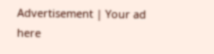Advertisement | Your ad here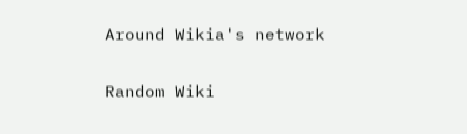Around Wikia's network

Random Wiki